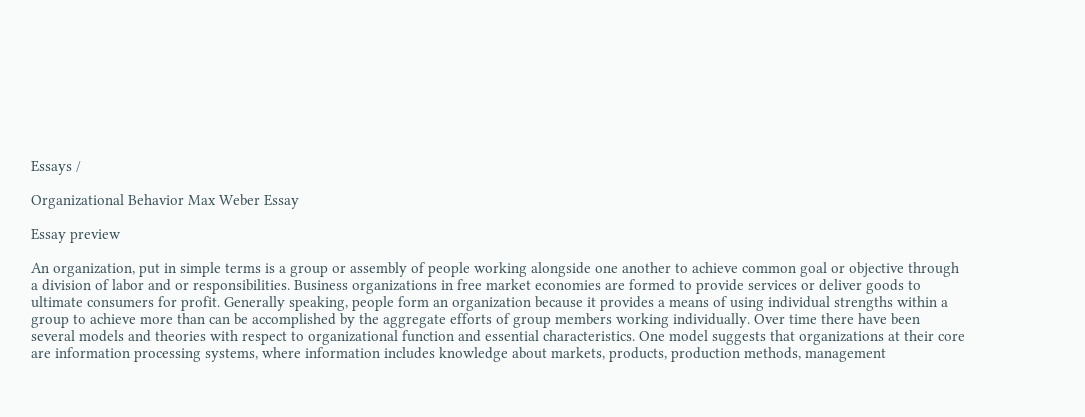Essays /

Organizational Behavior Max Weber Essay

Essay preview

An organization, put in simple terms is a group or assembly of people working alongside one another to achieve common goal or objective through a division of labor and or responsibilities. Business organizations in free market economies are formed to provide services or deliver goods to ultimate consumers for profit. Generally speaking, people form an organization because it provides a means of using individual strengths within a group to achieve more than can be accomplished by the aggregate efforts of group members working individually. Over time there have been several models and theories with respect to organizational function and essential characteristics. One model suggests that organizations at their core are information processing systems, where information includes knowledge about markets, products, production methods, management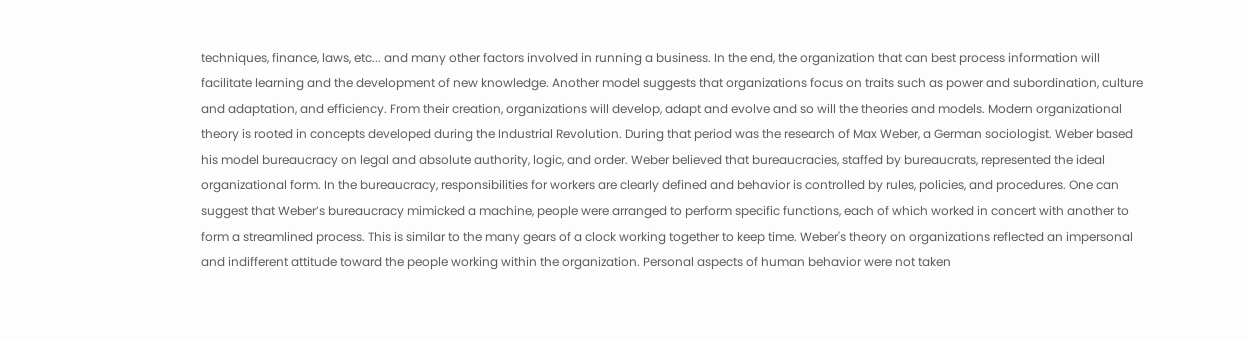techniques, finance, laws, etc... and many other factors involved in running a business. In the end, the organization that can best process information will facilitate learning and the development of new knowledge. Another model suggests that organizations focus on traits such as power and subordination, culture and adaptation, and efficiency. From their creation, organizations will develop, adapt and evolve and so will the theories and models. Modern organizational theory is rooted in concepts developed during the Industrial Revolution. During that period was the research of Max Weber, a German sociologist. Weber based his model bureaucracy on legal and absolute authority, logic, and order. Weber believed that bureaucracies, staffed by bureaucrats, represented the ideal organizational form. In the bureaucracy, responsibilities for workers are clearly defined and behavior is controlled by rules, policies, and procedures. One can suggest that Weber’s bureaucracy mimicked a machine, people were arranged to perform specific functions, each of which worked in concert with another to form a streamlined process. This is similar to the many gears of a clock working together to keep time. Weber's theory on organizations reflected an impersonal and indifferent attitude toward the people working within the organization. Personal aspects of human behavior were not taken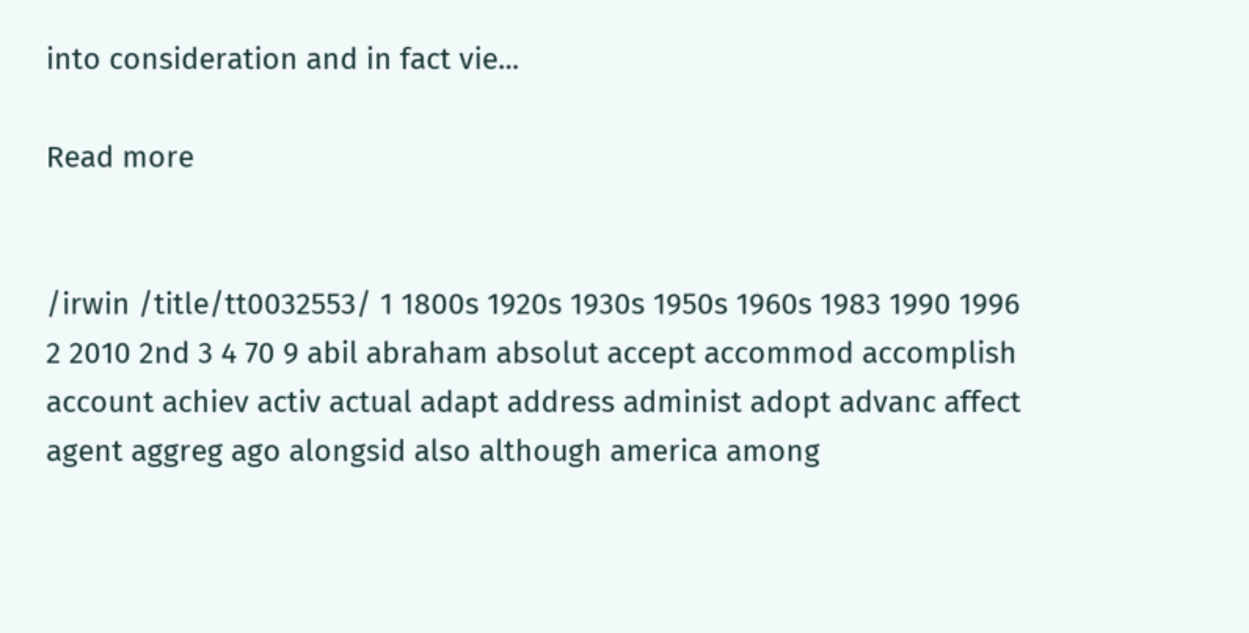into consideration and in fact vie...

Read more


/irwin /title/tt0032553/ 1 1800s 1920s 1930s 1950s 1960s 1983 1990 1996 2 2010 2nd 3 4 70 9 abil abraham absolut accept accommod accomplish account achiev activ actual adapt address administ adopt advanc affect agent aggreg ago alongsid also although america among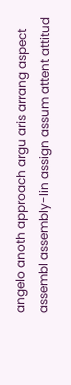angelo anoth approach argu aris arrang aspect assembl assembly-lin assign assum attent attitud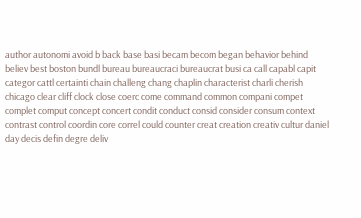author autonomi avoid b back base basi becam becom began behavior behind believ best boston bundl bureau bureaucraci bureaucrat busi ca call capabl capit categor cattl certainti chain challeng chang chaplin characterist charli cherish chicago clear cliff clock close coerc come command common compani compet complet comput concept concert condit conduct consid consider consum context contrast control coordin core correl could counter creat creation creativ cultur daniel day decis defin degre deliv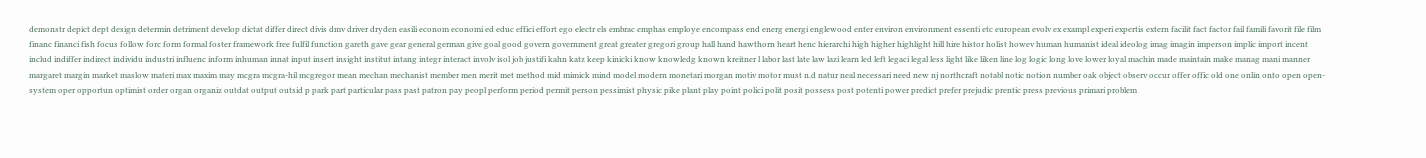demonstr depict dept design determin detriment develop dictat differ direct divis dmv driver dryden easili econom economi ed educ effici effort ego electr els embrac emphas employe encompass end energ energi englewood enter environ environment essenti etc european evolv ex exampl experi expertis extern facilit fact factor fail famili favorit file film financ financi fish focus follow forc form formal foster framework free fulfil function gareth gave gear general german give goal good govern government great greater gregori group hall hand hawthorn heart henc hierarchi high higher highlight hill hire histor holist howev human humanist ideal ideolog imag imagin imperson implic import incent includ indiffer indirect individu industri influenc inform inhuman innat input insert insight institut intang integr interact involv isol job justifi kahn katz keep kinicki know knowledg known kreitner l labor last late law lazi learn led left legaci legal less light like liken line log logic long love lower loyal machin made maintain make manag mani manner margaret margin market maslow materi max maxim may mcgra mcgra-hil mcgregor mean mechan mechanist member men merit met method mid mimick mind model modern monetari morgan motiv motor must n.d natur neal necessari need new nj northcraft notabl notic notion number oak object observ occur offer offic old one onlin onto open open-system oper opportun optimist order organ organiz outdat output outsid p park part particular pass past patron pay peopl perform period permit person pessimist physic pike plant play point polici polit posit possess post potenti power predict prefer prejudic prentic press previous primari problem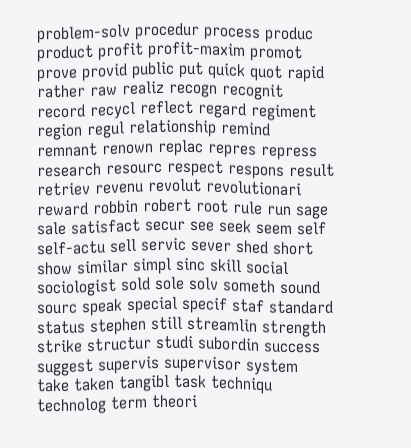problem-solv procedur process produc product profit profit-maxim promot prove provid public put quick quot rapid rather raw realiz recogn recognit record recycl reflect regard regiment region regul relationship remind remnant renown replac repres repress research resourc respect respons result retriev revenu revolut revolutionari reward robbin robert root rule run sage sale satisfact secur see seek seem self self-actu sell servic sever shed short show similar simpl sinc skill social sociologist sold sole solv someth sound sourc speak special specif staf standard status stephen still streamlin strength strike structur studi subordin success suggest supervis supervisor system take taken tangibl task techniqu technolog term theori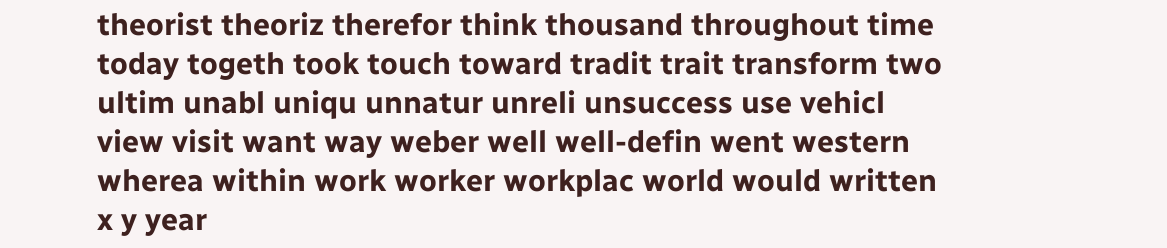theorist theoriz therefor think thousand throughout time today togeth took touch toward tradit trait transform two ultim unabl uniqu unnatur unreli unsuccess use vehicl view visit want way weber well well-defin went western wherea within work worker workplac world would written x y year